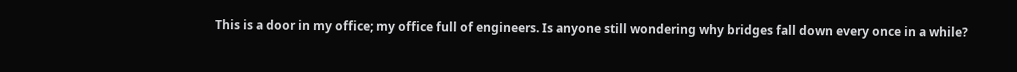This is a door in my office; my office full of engineers. Is anyone still wondering why bridges fall down every once in a while?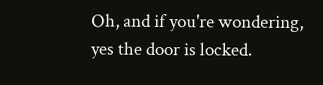Oh, and if you're wondering, yes the door is locked.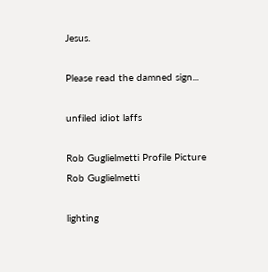Jesus.

Please read the damned sign...

unfiled idiot laffs

Rob Guglielmetti Profile Picture
Rob Guglielmetti

lighting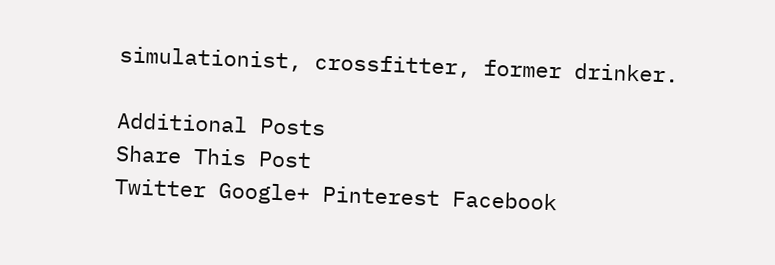simulationist, crossfitter, former drinker.

Additional Posts
Share This Post
Twitter Google+ Pinterest Facebook